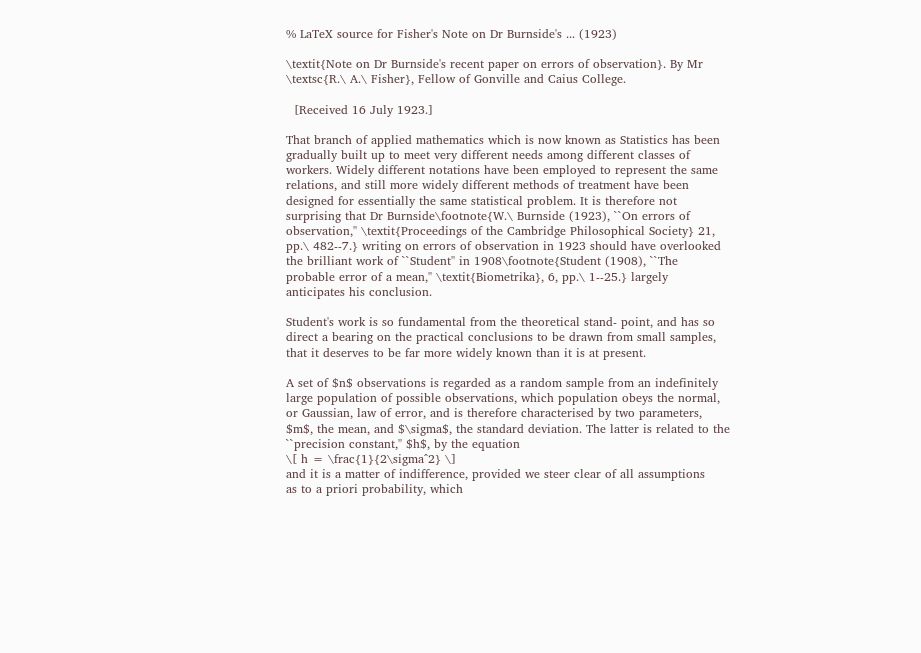% LaTeX source for Fisher's Note on Dr Burnside's ... (1923)

\textit{Note on Dr Burnside's recent paper on errors of observation}. By Mr
\textsc{R.\ A.\ Fisher}, Fellow of Gonville and Caius College.

  [Received 16 July 1923.]

That branch of applied mathematics which is now known as Statistics has been
gradually built up to meet very different needs among different classes of
workers. Widely different notations have been employed to represent the same
relations, and still more widely different methods of treatment have been
designed for essentially the same statistical problem. It is therefore not
surprising that Dr Burnside\footnote{W.\ Burnside (1923), ``On errors of
observation,'' \textit{Proceedings of the Cambridge Philosophical Society} 21,
pp.\ 482--7.} writing on errors of observation in 1923 should have overlooked
the brilliant work of ``Student'' in 1908\footnote{Student (1908), ``The
probable error of a mean,'' \textit{Biometrika}, 6, pp.\ 1--25.} largely
anticipates his conclusion.

Student's work is so fundamental from the theoretical stand- point, and has so
direct a bearing on the practical conclusions to be drawn from small samples,
that it deserves to be far more widely known than it is at present.

A set of $n$ observations is regarded as a random sample from an indefinitely
large population of possible observations, which population obeys the normal,
or Gaussian, law of error, and is therefore characterised by two parameters,
$m$, the mean, and $\sigma$, the standard deviation. The latter is related to the
``precision constant,'' $h$, by the equation
\[ h = \frac{1}{2\sigma^2} \]
and it is a matter of indifference, provided we steer clear of all assumptions
as to a priori probability, which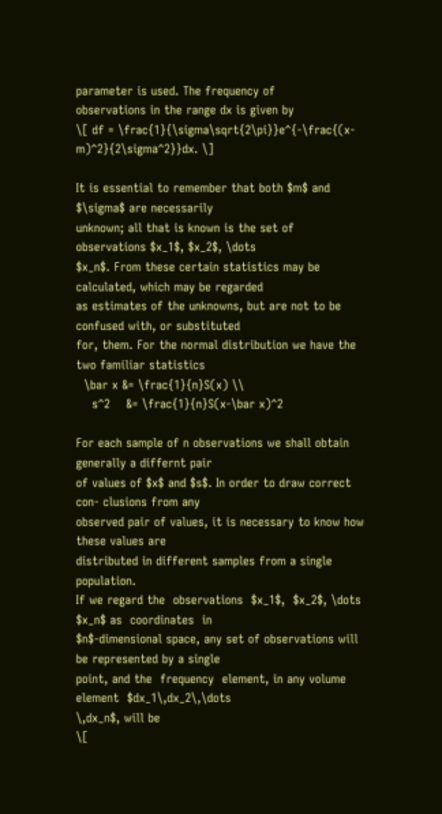parameter is used. The frequency of
observations in the range dx is given by
\[ df = \frac{1}{\sigma\sqrt{2\pi}}e^{-\frac{(x-m)^2}{2\sigma^2}}dx. \]

It is essential to remember that both $m$ and $\sigma$ are necessarily
unknown; all that is known is the set of observations $x_1$, $x_2$, \dots
$x_n$. From these certain statistics may be calculated, which may be regarded
as estimates of the unknowns, but are not to be confused with, or substituted
for, them. For the normal distribution we have the two familiar statistics
  \bar x &= \frac{1}{n}S(x) \\
    s^2    &= \frac{1}{n}S(x-\bar x)^2

For each sample of n observations we shall obtain generally a differnt pair
of values of $x$ and $s$. In order to draw correct con- clusions from any
observed pair of values, it is necessary to know how these values are
distributed in different samples from a single population.
If we regard the  observations  $x_1$,  $x_2$, \dots $x_n$ as  coordinates  in
$n$-dimensional space, any set of observations will be represented by a single
point, and the  frequency  element, in any volume  element  $dx_1\,dx_2\,\dots
\,dx_n$, will be
\[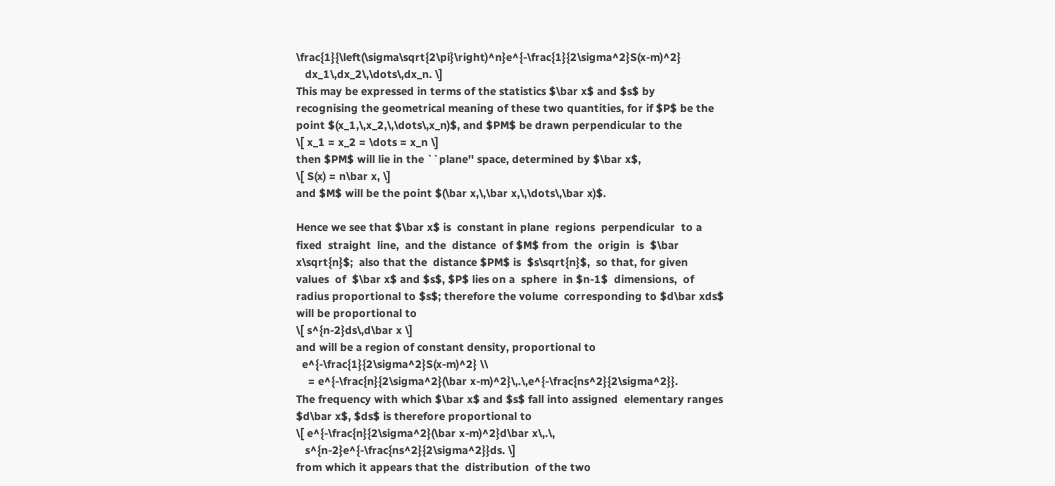\frac{1}{\left(\sigma\sqrt{2\pi}\right)^n}e^{-\frac{1}{2\sigma^2}S(x-m)^2}
   dx_1\,dx_2\,\dots\,dx_n. \]
This may be expressed in terms of the statistics $\bar x$ and $s$ by
recognising the geometrical meaning of these two quantities, for if $P$ be the
point $(x_1,\,x_2,\,\dots\,x_n)$, and $PM$ be drawn perpendicular to the
\[ x_1 = x_2 = \dots = x_n \]
then $PM$ will lie in the ``plane'' space, determined by $\bar x$,
\[ S(x) = n\bar x, \]
and $M$ will be the point $(\bar x,\,\bar x,\,\dots\,\bar x)$.

Hence we see that $\bar x$ is  constant in plane  regions  perpendicular  to a
fixed  straight  line,  and the  distance  of $M$ from  the  origin  is  $\bar
x\sqrt{n}$;  also that the  distance $PM$ is  $s\sqrt{n}$,  so that, for given
values  of  $\bar x$ and $s$, $P$ lies on a  sphere  in $n-1$  dimensions,  of
radius proportional to $s$; therefore the volume  corresponding to $d\bar xds$
will be proportional to
\[ s^{n-2}ds\,d\bar x \]
and will be a region of constant density, proportional to
  e^{-\frac{1}{2\sigma^2}S(x-m)^2} \\
    = e^{-\frac{n}{2\sigma^2}(\bar x-m)^2}\,.\,e^{-\frac{ns^2}{2\sigma^2}}.
The frequency with which $\bar x$ and $s$ fall into assigned  elementary ranges
$d\bar x$, $ds$ is therefore proportional to
\[ e^{-\frac{n}{2\sigma^2}(\bar x-m)^2}d\bar x\,.\,
   s^{n-2}e^{-\frac{ns^2}{2\sigma^2}}ds. \]
from which it appears that the  distribution  of the two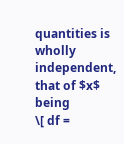quantities is wholly
independent, that of $x$ being
\[ df =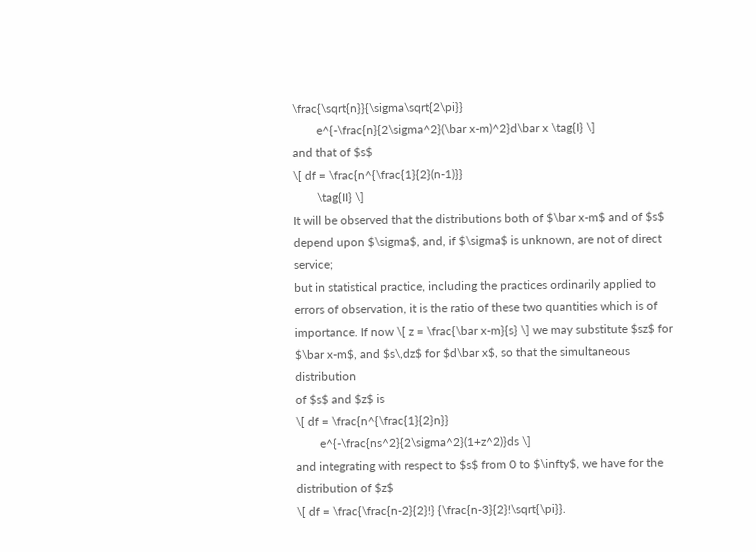\frac{\sqrt{n}}{\sigma\sqrt{2\pi}}
        e^{-\frac{n}{2\sigma^2}(\bar x-m)^2}d\bar x \tag{I} \]
and that of $s$
\[ df = \frac{n^{\frac{1}{2}(n-1)}}
        \tag{II} \]
It will be observed that the distributions both of $\bar x-m$ and of $s$
depend upon $\sigma$, and, if $\sigma$ is unknown, are not of direct service;
but in statistical practice, including the practices ordinarily applied to
errors of observation, it is the ratio of these two quantities which is of
importance. If now \[ z = \frac{\bar x-m}{s} \] we may substitute $sz$ for
$\bar x-m$, and $s\,dz$ for $d\bar x$, so that the simultaneous distribution
of $s$ and $z$ is
\[ df = \frac{n^{\frac{1}{2}n}}
        e^{-\frac{ns^2}{2\sigma^2}(1+z^2)}ds \]
and integrating with respect to $s$ from 0 to $\infty$, we have for the
distribution of $z$
\[ df = \frac{\frac{n-2}{2}!} {\frac{n-3}{2}!\sqrt{\pi}}.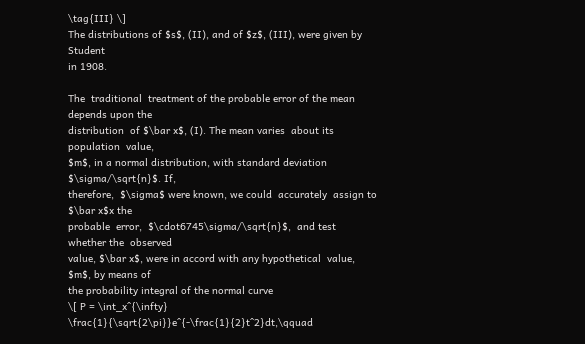\tag{III} \]
The distributions of $s$, (II), and of $z$, (III), were given by Student
in 1908.

The  traditional  treatment of the probable error of the mean depends upon the
distribution  of $\bar x$, (I). The mean varies  about its  population  value,
$m$, in a normal distribution, with standard deviation  $\sigma/\sqrt{n}$. If,
therefore,  $\sigma$ were known, we could  accurately  assign to $\bar x$x the
probable  error,  $\cdot6745\sigma/\sqrt{n}$,  and test  whether the  observed
value, $\bar x$, were in accord with any hypothetical  value, $m$, by means of
the probability integral of the normal curve
\[ P = \int_x^{\infty} \frac{1}{\sqrt{2\pi}}e^{-\frac{1}{2}t^2}dt,\qquad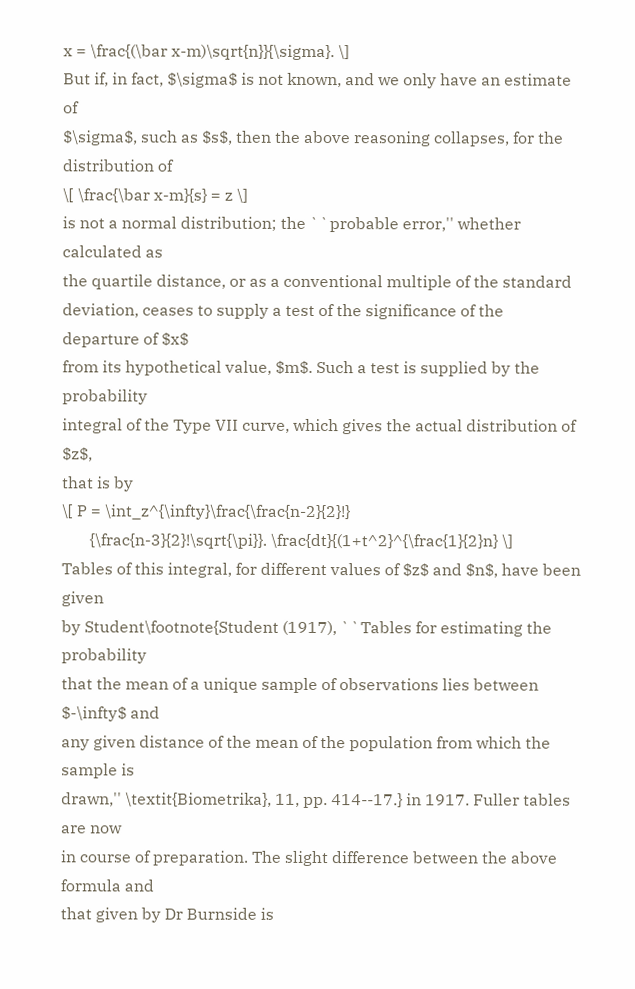x = \frac{(\bar x-m)\sqrt{n}}{\sigma}. \]
But if, in fact, $\sigma$ is not known, and we only have an estimate of
$\sigma$, such as $s$, then the above reasoning collapses, for the
distribution of
\[ \frac{\bar x-m}{s} = z \]
is not a normal distribution; the ``probable error,'' whether calculated as
the quartile distance, or as a conventional multiple of the standard
deviation, ceases to supply a test of the significance of the departure of $x$
from its hypothetical value, $m$. Such a test is supplied by the probability
integral of the Type VII curve, which gives the actual distribution of $z$,
that is by
\[ P = \int_z^{\infty}\frac{\frac{n-2}{2}!}
       {\frac{n-3}{2}!\sqrt{\pi}}. \frac{dt}{(1+t^2}^{\frac{1}{2}n} \]
Tables of this integral, for different values of $z$ and $n$, have been given
by Student\footnote{Student (1917), ``Tables for estimating the probability
that the mean of a unique sample of observations lies between $-\infty$ and
any given distance of the mean of the population from which the sample is
drawn,'' \textit{Biometrika}, 11, pp. 414--17.} in 1917. Fuller tables are now
in course of preparation. The slight difference between the above formula and
that given by Dr Burnside is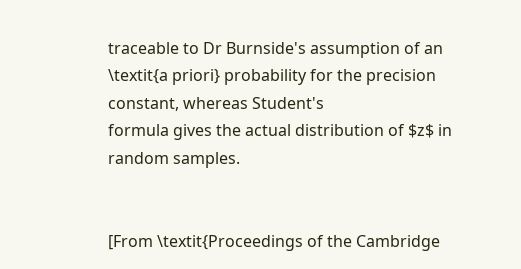traceable to Dr Burnside's assumption of an
\textit{a priori} probability for the precision constant, whereas Student's
formula gives the actual distribution of $z$ in random samples.


[From \textit{Proceedings of the Cambridge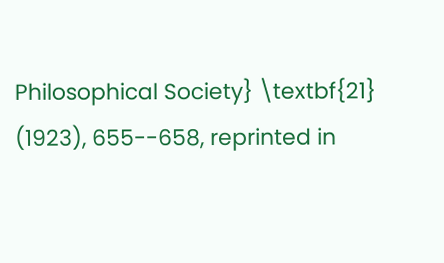Philosophical Society} \textbf{21}
(1923), 655--658, reprinted in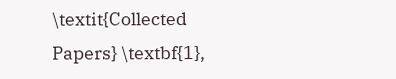\textit{Collected Papers} \textbf{1},